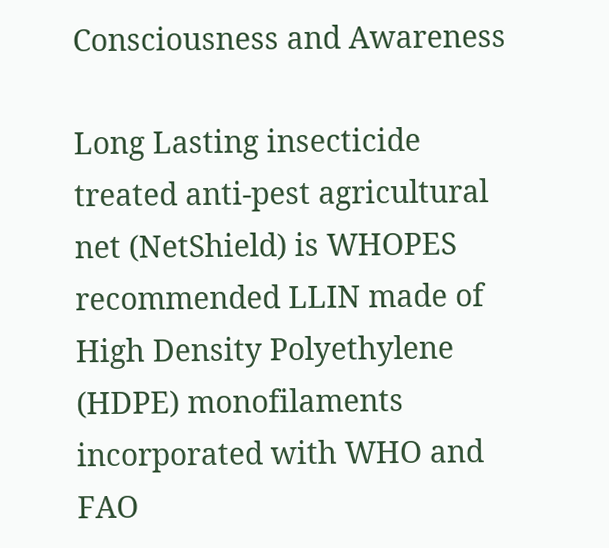Consciousness and Awareness

Long Lasting insecticide treated anti-pest agricultural net (NetShield) is WHOPES recommended LLIN made of High Density Polyethylene (HDPE) monofilaments incorporated with WHO and FAO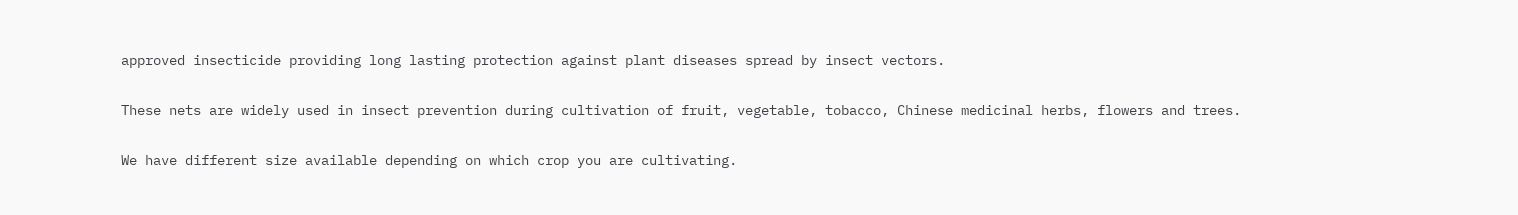approved insecticide providing long lasting protection against plant diseases spread by insect vectors.

These nets are widely used in insect prevention during cultivation of fruit, vegetable, tobacco, Chinese medicinal herbs, flowers and trees.

We have different size available depending on which crop you are cultivating.